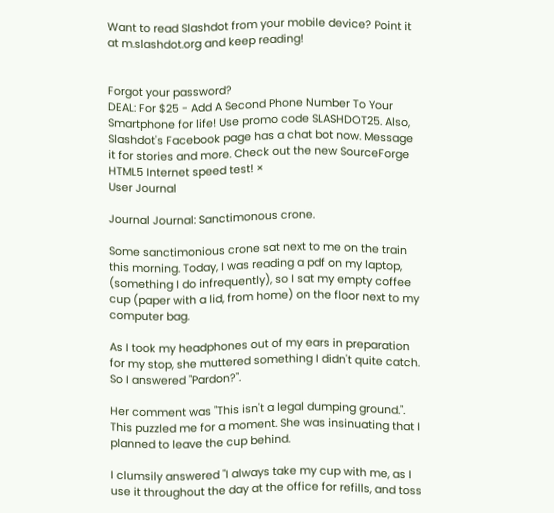Want to read Slashdot from your mobile device? Point it at m.slashdot.org and keep reading!


Forgot your password?
DEAL: For $25 - Add A Second Phone Number To Your Smartphone for life! Use promo code SLASHDOT25. Also, Slashdot's Facebook page has a chat bot now. Message it for stories and more. Check out the new SourceForge HTML5 Internet speed test! ×
User Journal

Journal Journal: Sanctimonous crone.

Some sanctimonious crone sat next to me on the train this morning. Today, I was reading a pdf on my laptop, (something I do infrequently), so I sat my empty coffee cup (paper with a lid, from home) on the floor next to my computer bag.

As I took my headphones out of my ears in preparation for my stop, she muttered something I didn't quite catch. So I answered "Pardon?".

Her comment was "This isn't a legal dumping ground.". This puzzled me for a moment. She was insinuating that I planned to leave the cup behind.

I clumsily answered "I always take my cup with me, as I use it throughout the day at the office for refills, and toss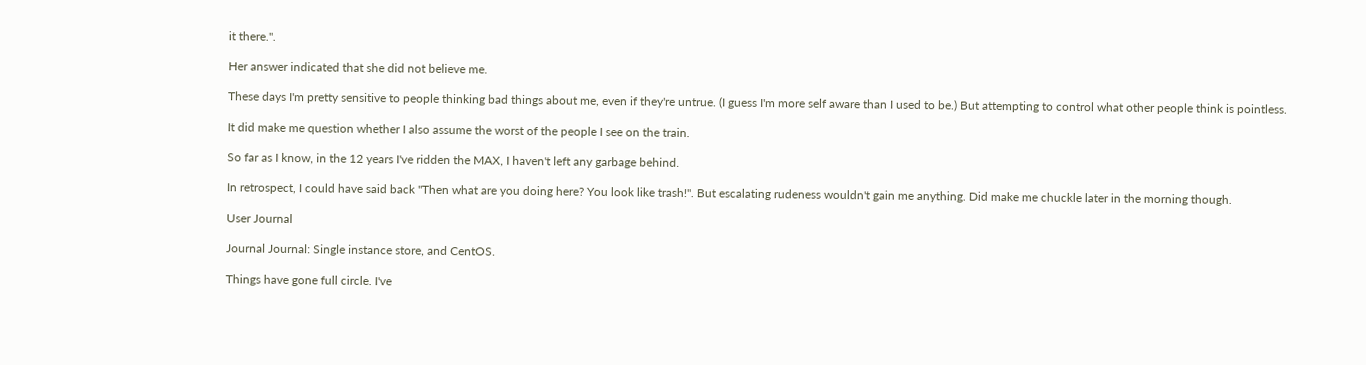it there.".

Her answer indicated that she did not believe me.

These days I'm pretty sensitive to people thinking bad things about me, even if they're untrue. (I guess I'm more self aware than I used to be.) But attempting to control what other people think is pointless.

It did make me question whether I also assume the worst of the people I see on the train.

So far as I know, in the 12 years I've ridden the MAX, I haven't left any garbage behind.

In retrospect, I could have said back "Then what are you doing here? You look like trash!". But escalating rudeness wouldn't gain me anything. Did make me chuckle later in the morning though.

User Journal

Journal Journal: Single instance store, and CentOS.

Things have gone full circle. I've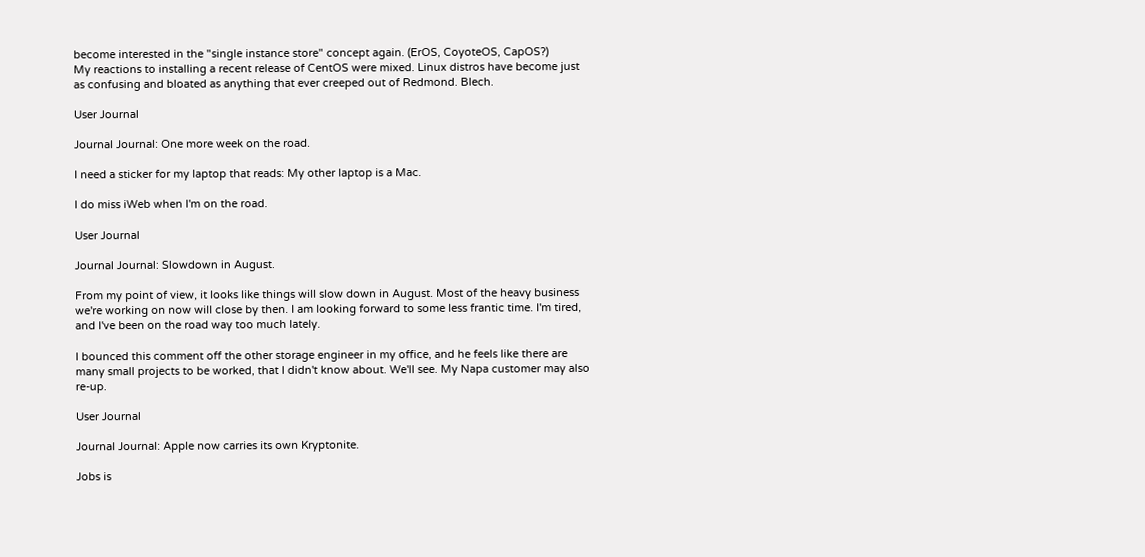become interested in the "single instance store" concept again. (ErOS, CoyoteOS, CapOS?)
My reactions to installing a recent release of CentOS were mixed. Linux distros have become just as confusing and bloated as anything that ever creeped out of Redmond. Blech.

User Journal

Journal Journal: One more week on the road.

I need a sticker for my laptop that reads: My other laptop is a Mac.

I do miss iWeb when I'm on the road.

User Journal

Journal Journal: Slowdown in August.

From my point of view, it looks like things will slow down in August. Most of the heavy business we're working on now will close by then. I am looking forward to some less frantic time. I'm tired, and I've been on the road way too much lately.

I bounced this comment off the other storage engineer in my office, and he feels like there are many small projects to be worked, that I didn't know about. We'll see. My Napa customer may also re-up.

User Journal

Journal Journal: Apple now carries its own Kryptonite.

Jobs is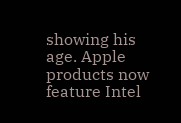showing his age. Apple products now feature Intel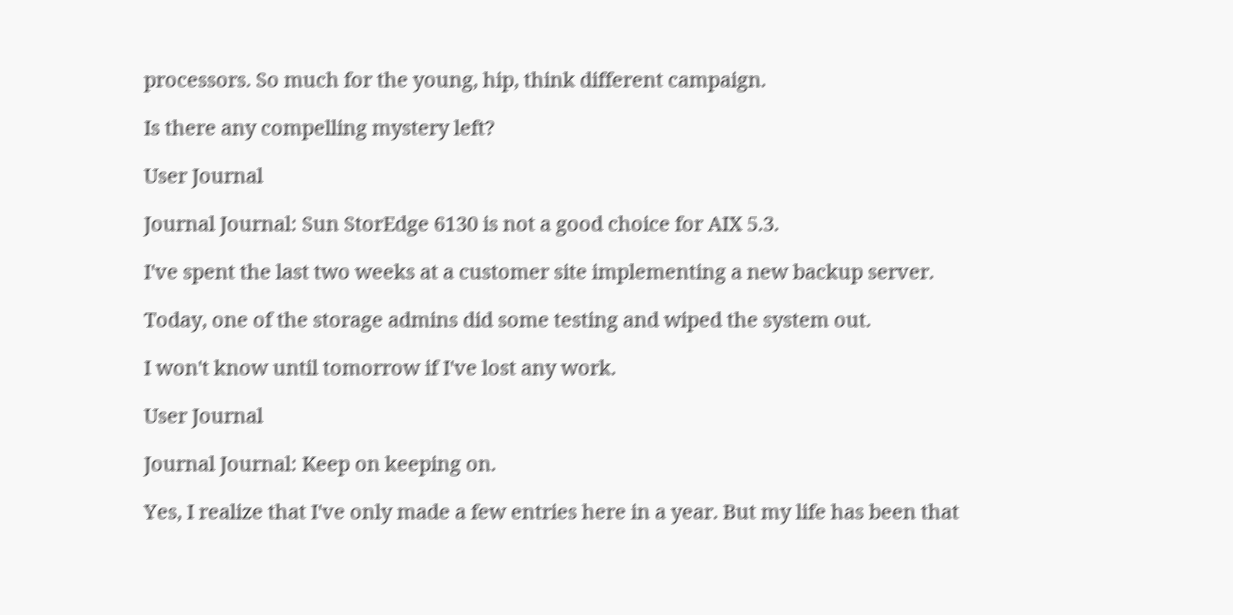processors. So much for the young, hip, think different campaign.

Is there any compelling mystery left?

User Journal

Journal Journal: Sun StorEdge 6130 is not a good choice for AIX 5.3.

I've spent the last two weeks at a customer site implementing a new backup server.

Today, one of the storage admins did some testing and wiped the system out.

I won't know until tomorrow if I've lost any work.

User Journal

Journal Journal: Keep on keeping on.

Yes, I realize that I've only made a few entries here in a year. But my life has been that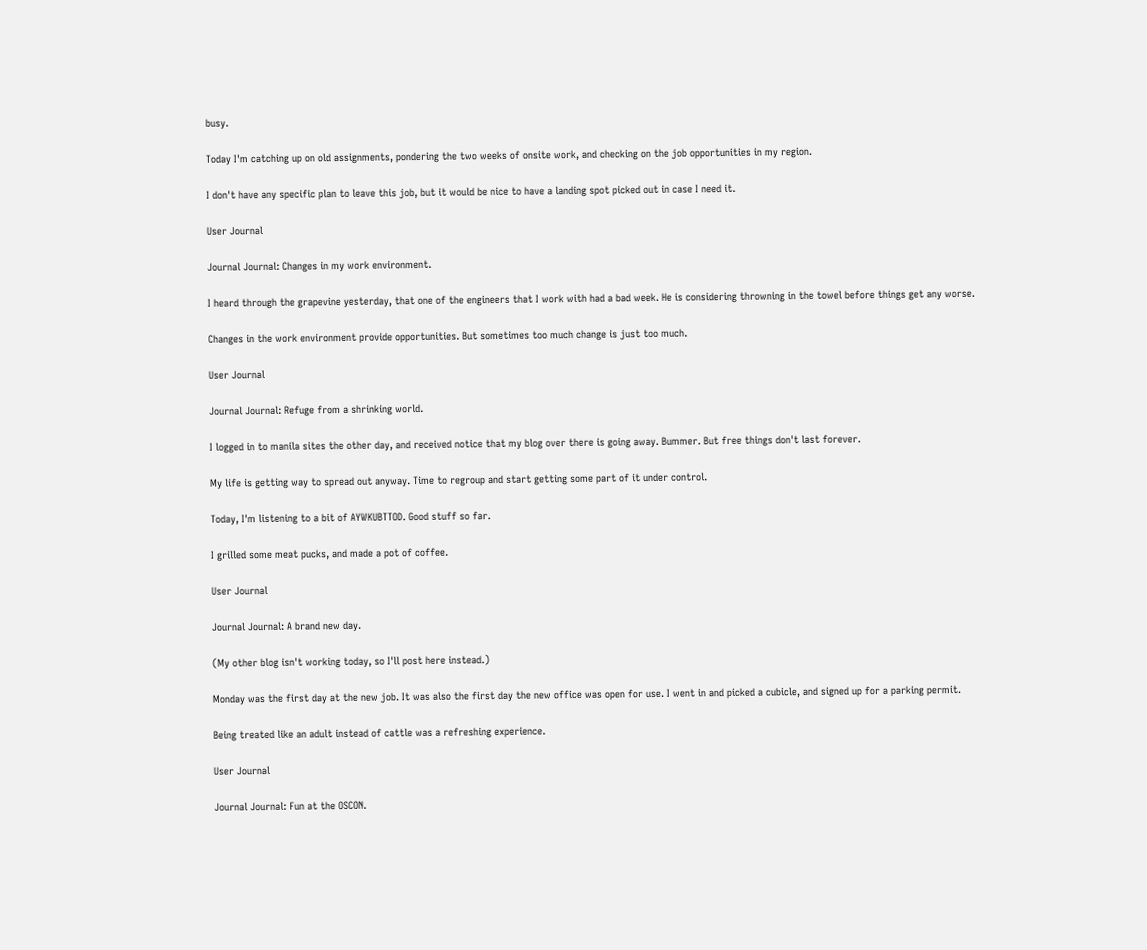busy.

Today I'm catching up on old assignments, pondering the two weeks of onsite work, and checking on the job opportunities in my region.

I don't have any specific plan to leave this job, but it would be nice to have a landing spot picked out in case I need it.

User Journal

Journal Journal: Changes in my work environment.

I heard through the grapevine yesterday, that one of the engineers that I work with had a bad week. He is considering throwning in the towel before things get any worse.

Changes in the work environment provide opportunities. But sometimes too much change is just too much.

User Journal

Journal Journal: Refuge from a shrinking world.

I logged in to manila sites the other day, and received notice that my blog over there is going away. Bummer. But free things don't last forever.

My life is getting way to spread out anyway. Time to regroup and start getting some part of it under control.

Today, I'm listening to a bit of AYWKUBTTOD. Good stuff so far.

I grilled some meat pucks, and made a pot of coffee.

User Journal

Journal Journal: A brand new day.

(My other blog isn't working today, so I'll post here instead.)

Monday was the first day at the new job. It was also the first day the new office was open for use. I went in and picked a cubicle, and signed up for a parking permit.

Being treated like an adult instead of cattle was a refreshing experience.

User Journal

Journal Journal: Fun at the OSCON.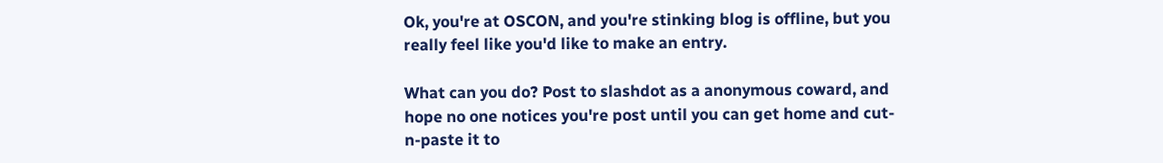Ok, you're at OSCON, and you're stinking blog is offline, but you really feel like you'd like to make an entry.

What can you do? Post to slashdot as a anonymous coward, and hope no one notices you're post until you can get home and cut-n-paste it to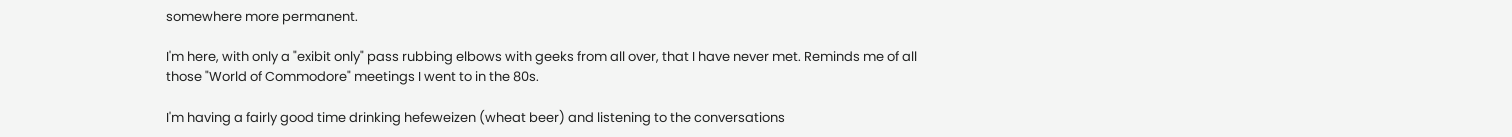somewhere more permanent.

I'm here, with only a "exibit only" pass rubbing elbows with geeks from all over, that I have never met. Reminds me of all those "World of Commodore" meetings I went to in the 80s.

I'm having a fairly good time drinking hefeweizen (wheat beer) and listening to the conversations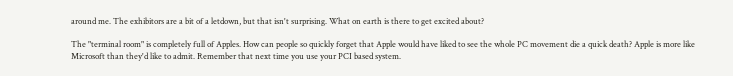around me. The exhibitors are a bit of a letdown, but that isn't surprising. What on earth is there to get excited about?

The "terminal room" is completely full of Apples. How can people so quickly forget that Apple would have liked to see the whole PC movement die a quick death? Apple is more like Microsoft than they'd like to admit. Remember that next time you use your PCI based system.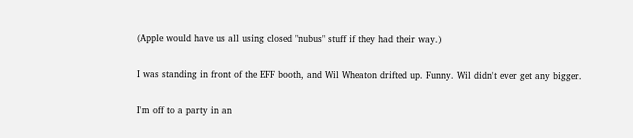(Apple would have us all using closed "nubus" stuff if they had their way.)

I was standing in front of the EFF booth, and Wil Wheaton drifted up. Funny. Wil didn't ever get any bigger.

I'm off to a party in an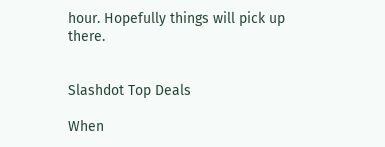hour. Hopefully things will pick up there.


Slashdot Top Deals

When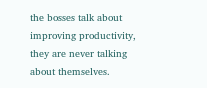the bosses talk about improving productivity, they are never talking about themselves.